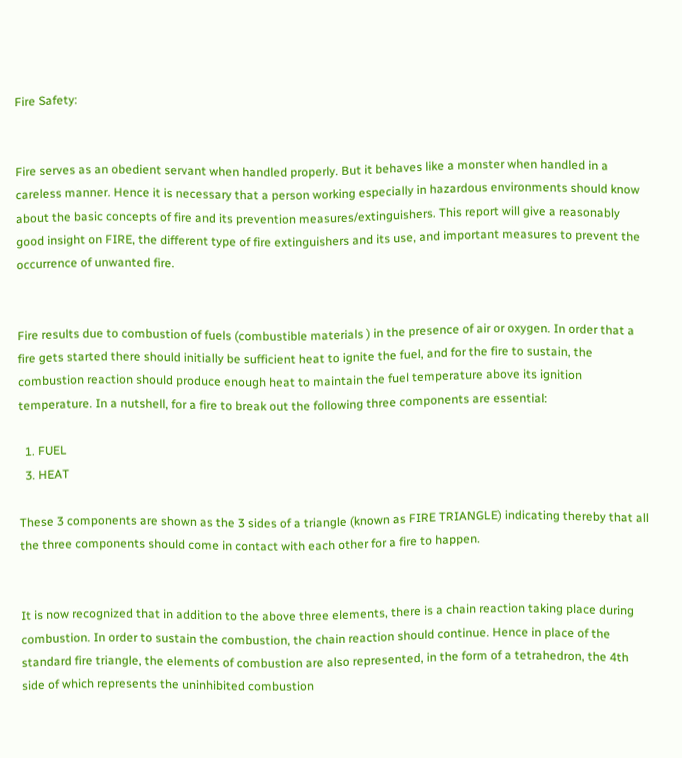Fire Safety:


Fire serves as an obedient servant when handled properly. But it behaves like a monster when handled in a careless manner. Hence it is necessary that a person working especially in hazardous environments should know about the basic concepts of fire and its prevention measures/extinguishers. This report will give a reasonably good insight on FIRE, the different type of fire extinguishers and its use, and important measures to prevent the occurrence of unwanted fire.


Fire results due to combustion of fuels (combustible materials ) in the presence of air or oxygen. In order that a fire gets started there should initially be sufficient heat to ignite the fuel, and for the fire to sustain, the combustion reaction should produce enough heat to maintain the fuel temperature above its ignition temperature. In a nutshell, for a fire to break out the following three components are essential:

  1. FUEL
  3. HEAT

These 3 components are shown as the 3 sides of a triangle (known as FIRE TRIANGLE) indicating thereby that all the three components should come in contact with each other for a fire to happen.


It is now recognized that in addition to the above three elements, there is a chain reaction taking place during combustion. In order to sustain the combustion, the chain reaction should continue. Hence in place of the standard fire triangle, the elements of combustion are also represented, in the form of a tetrahedron, the 4th side of which represents the uninhibited combustion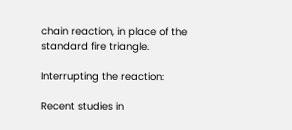chain reaction, in place of the standard fire triangle.

Interrupting the reaction:

Recent studies in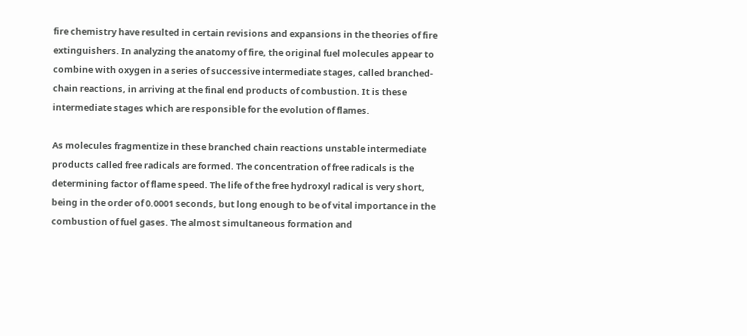fire chemistry have resulted in certain revisions and expansions in the theories of fire extinguishers. In analyzing the anatomy of fire, the original fuel molecules appear to combine with oxygen in a series of successive intermediate stages, called branched-chain reactions, in arriving at the final end products of combustion. It is these intermediate stages which are responsible for the evolution of flames.

As molecules fragmentize in these branched chain reactions unstable intermediate products called free radicals are formed. The concentration of free radicals is the determining factor of flame speed. The life of the free hydroxyl radical is very short, being in the order of 0.0001 seconds, but long enough to be of vital importance in the combustion of fuel gases. The almost simultaneous formation and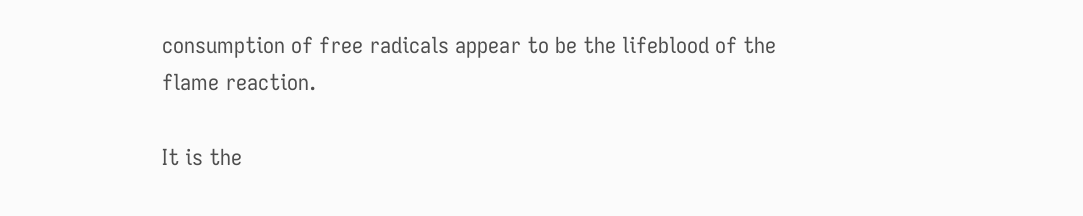consumption of free radicals appear to be the lifeblood of the flame reaction.

It is the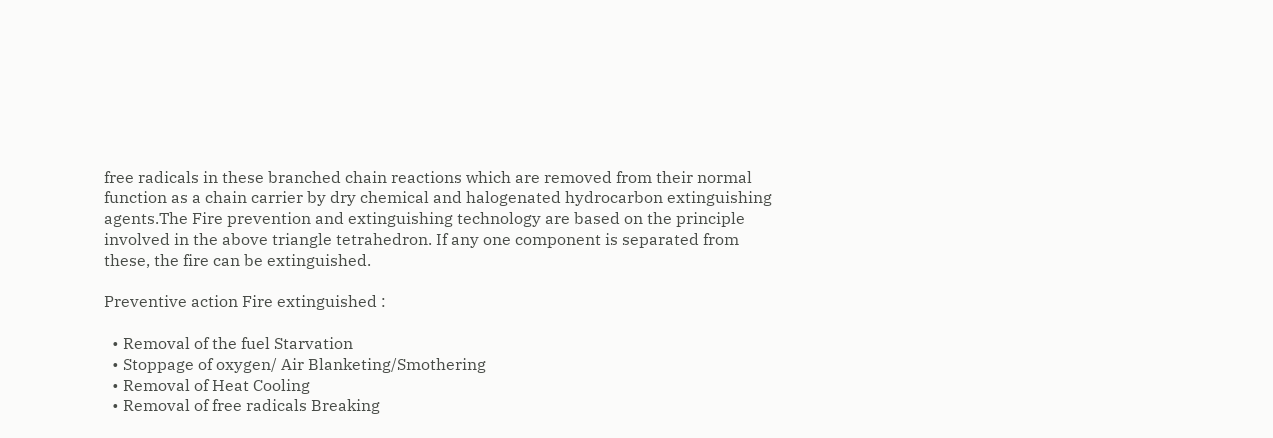free radicals in these branched chain reactions which are removed from their normal function as a chain carrier by dry chemical and halogenated hydrocarbon extinguishing agents.The Fire prevention and extinguishing technology are based on the principle involved in the above triangle tetrahedron. If any one component is separated from these, the fire can be extinguished.

Preventive action Fire extinguished :

  • Removal of the fuel Starvation
  • Stoppage of oxygen/ Air Blanketing/Smothering
  • Removal of Heat Cooling
  • Removal of free radicals Breaking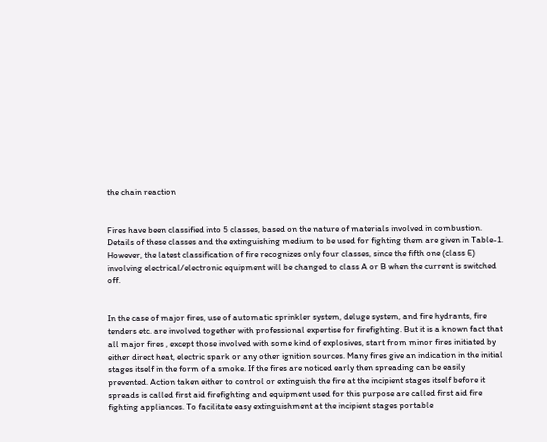the chain reaction


Fires have been classified into 5 classes, based on the nature of materials involved in combustion. Details of these classes and the extinguishing medium to be used for fighting them are given in Table-1. However, the latest classification of fire recognizes only four classes, since the fifth one (class E) involving electrical/electronic equipment will be changed to class A or B when the current is switched off.


In the case of major fires, use of automatic sprinkler system, deluge system, and fire hydrants, fire tenders etc. are involved together with professional expertise for firefighting. But it is a known fact that all major fires , except those involved with some kind of explosives, start from minor fires initiated by either direct heat, electric spark or any other ignition sources. Many fires give an indication in the initial stages itself in the form of a smoke. If the fires are noticed early then spreading can be easily prevented. Action taken either to control or extinguish the fire at the incipient stages itself before it spreads is called first aid firefighting and equipment used for this purpose are called first aid fire fighting appliances. To facilitate easy extinguishment at the incipient stages portable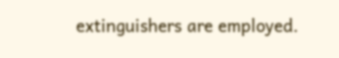extinguishers are employed.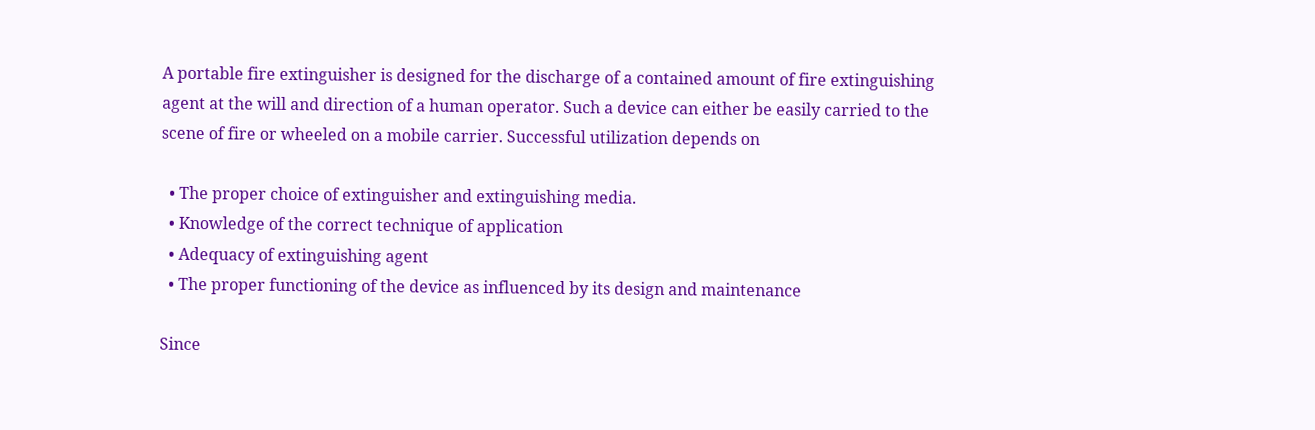A portable fire extinguisher is designed for the discharge of a contained amount of fire extinguishing agent at the will and direction of a human operator. Such a device can either be easily carried to the scene of fire or wheeled on a mobile carrier. Successful utilization depends on

  • The proper choice of extinguisher and extinguishing media.
  • Knowledge of the correct technique of application
  • Adequacy of extinguishing agent
  • The proper functioning of the device as influenced by its design and maintenance

Since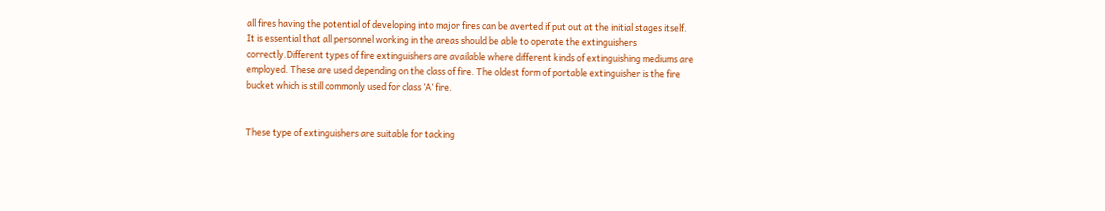all fires having the potential of developing into major fires can be averted if put out at the initial stages itself. It is essential that all personnel working in the areas should be able to operate the extinguishers correctly.Different types of fire extinguishers are available where different kinds of extinguishing mediums are employed. These are used depending on the class of fire. The oldest form of portable extinguisher is the fire bucket which is still commonly used for class ’A’ fire.


These type of extinguishers are suitable for tacking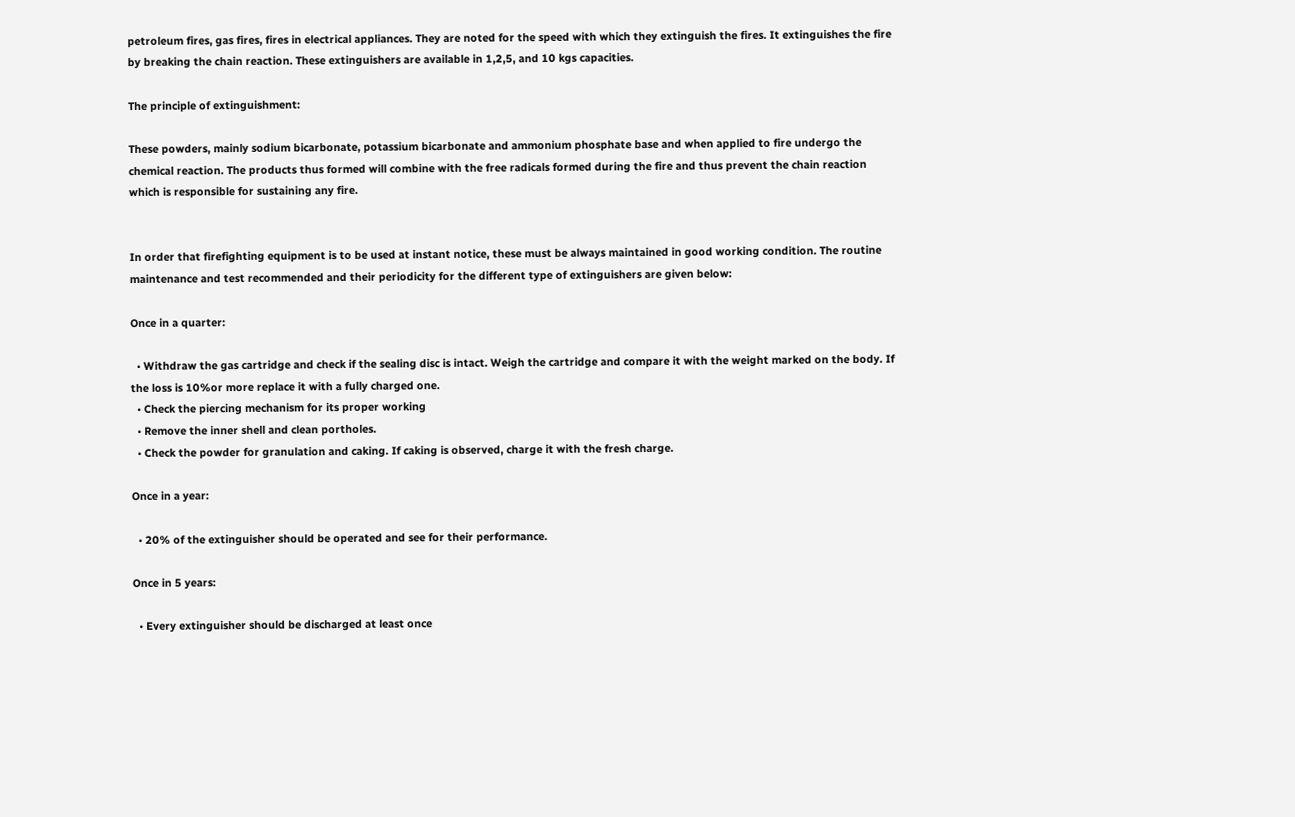petroleum fires, gas fires, fires in electrical appliances. They are noted for the speed with which they extinguish the fires. It extinguishes the fire by breaking the chain reaction. These extinguishers are available in 1,2,5, and 10 kgs capacities.

The principle of extinguishment:

These powders, mainly sodium bicarbonate, potassium bicarbonate and ammonium phosphate base and when applied to fire undergo the chemical reaction. The products thus formed will combine with the free radicals formed during the fire and thus prevent the chain reaction which is responsible for sustaining any fire.


In order that firefighting equipment is to be used at instant notice, these must be always maintained in good working condition. The routine maintenance and test recommended and their periodicity for the different type of extinguishers are given below:

Once in a quarter:

  • Withdraw the gas cartridge and check if the sealing disc is intact. Weigh the cartridge and compare it with the weight marked on the body. If the loss is 10%or more replace it with a fully charged one.
  • Check the piercing mechanism for its proper working
  • Remove the inner shell and clean portholes.
  • Check the powder for granulation and caking. If caking is observed, charge it with the fresh charge.

Once in a year:

  • 20% of the extinguisher should be operated and see for their performance.

Once in 5 years:

  • Every extinguisher should be discharged at least once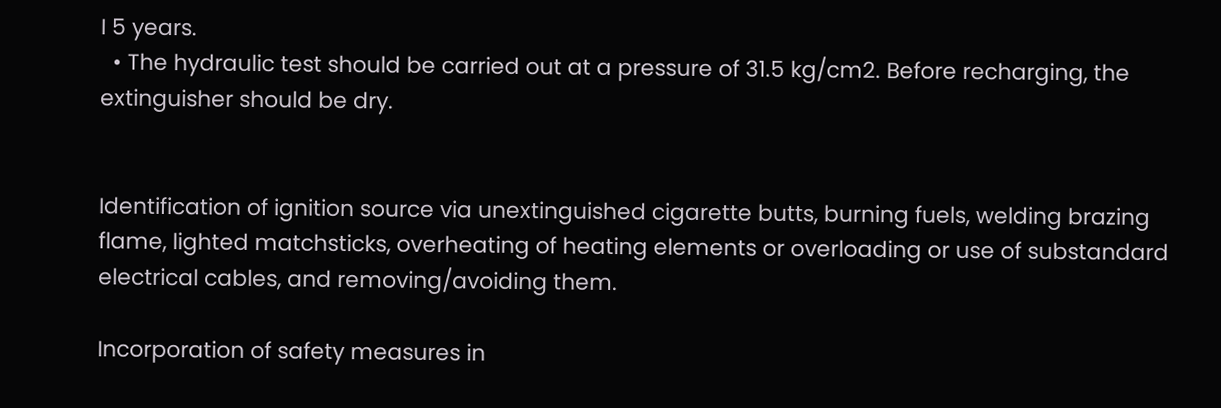I 5 years.
  • The hydraulic test should be carried out at a pressure of 31.5 kg/cm2. Before recharging, the extinguisher should be dry.


Identification of ignition source via unextinguished cigarette butts, burning fuels, welding brazing flame, lighted matchsticks, overheating of heating elements or overloading or use of substandard electrical cables, and removing/avoiding them.

Incorporation of safety measures in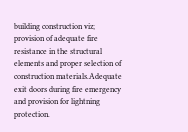building construction viz; provision of adequate fire resistance in the structural elements and proper selection of construction materials.Adequate exit doors during fire emergency and provision for lightning protection.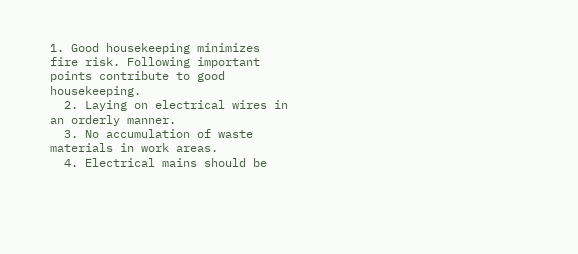1. Good housekeeping minimizes fire risk. Following important points contribute to good housekeeping.
  2. Laying on electrical wires in an orderly manner.
  3. No accumulation of waste materials in work areas.
  4. Electrical mains should be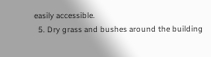easily accessible.
  5. Dry grass and bushes around the building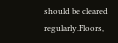should be cleared regularly.Floors,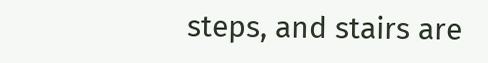steps, and stairs are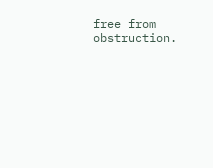free from obstruction.